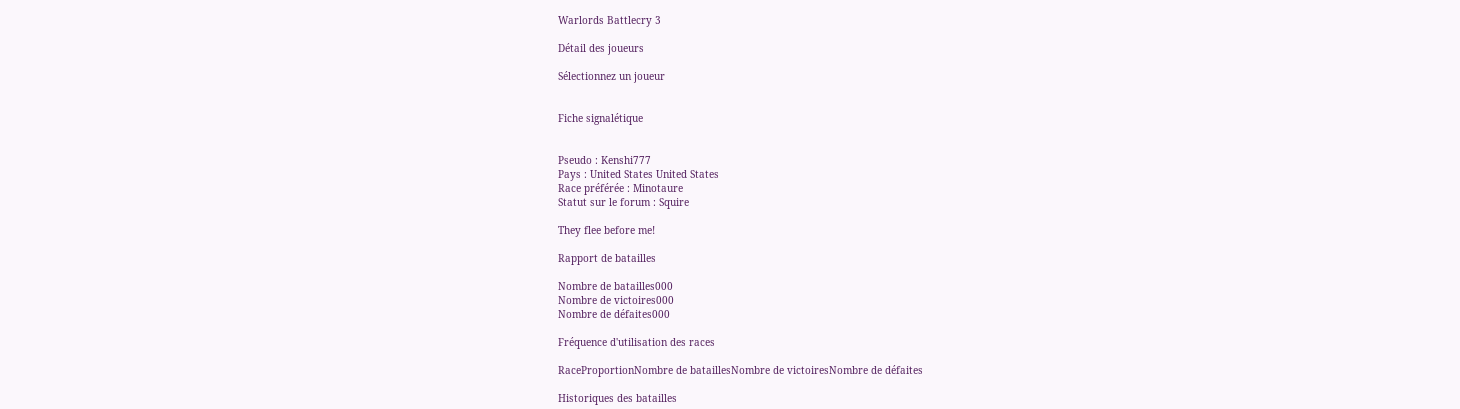Warlords Battlecry 3

Détail des joueurs

Sélectionnez un joueur


Fiche signalétique


Pseudo : Kenshi777
Pays : United States United States
Race préférée : Minotaure
Statut sur le forum : Squire

They flee before me!

Rapport de batailles

Nombre de batailles000
Nombre de victoires000
Nombre de défaites000

Fréquence d'utilisation des races

RaceProportionNombre de bataillesNombre de victoiresNombre de défaites

Historiques des batailles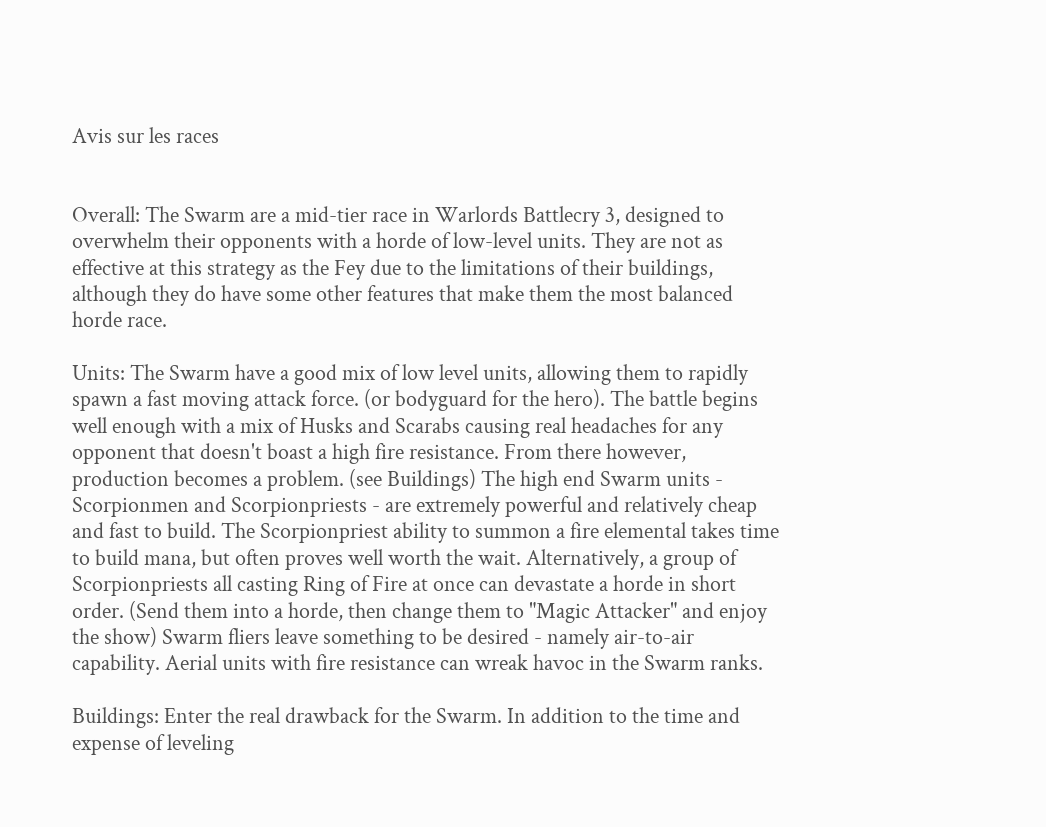Avis sur les races


Overall: The Swarm are a mid-tier race in Warlords Battlecry 3, designed to overwhelm their opponents with a horde of low-level units. They are not as effective at this strategy as the Fey due to the limitations of their buildings, although they do have some other features that make them the most balanced horde race.

Units: The Swarm have a good mix of low level units, allowing them to rapidly spawn a fast moving attack force. (or bodyguard for the hero). The battle begins well enough with a mix of Husks and Scarabs causing real headaches for any opponent that doesn't boast a high fire resistance. From there however, production becomes a problem. (see Buildings) The high end Swarm units - Scorpionmen and Scorpionpriests - are extremely powerful and relatively cheap and fast to build. The Scorpionpriest ability to summon a fire elemental takes time to build mana, but often proves well worth the wait. Alternatively, a group of Scorpionpriests all casting Ring of Fire at once can devastate a horde in short order. (Send them into a horde, then change them to "Magic Attacker" and enjoy the show) Swarm fliers leave something to be desired - namely air-to-air capability. Aerial units with fire resistance can wreak havoc in the Swarm ranks.

Buildings: Enter the real drawback for the Swarm. In addition to the time and expense of leveling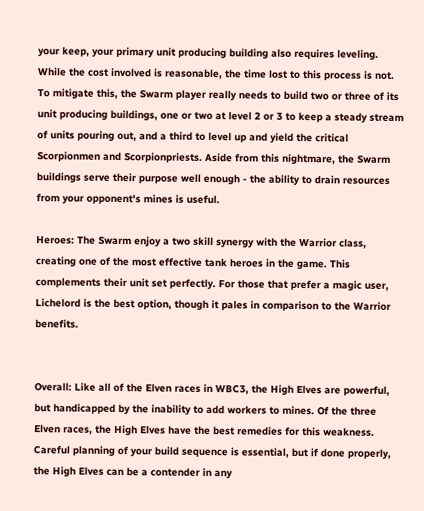your keep, your primary unit producing building also requires leveling. While the cost involved is reasonable, the time lost to this process is not. To mitigate this, the Swarm player really needs to build two or three of its unit producing buildings, one or two at level 2 or 3 to keep a steady stream of units pouring out, and a third to level up and yield the critical Scorpionmen and Scorpionpriests. Aside from this nightmare, the Swarm buildings serve their purpose well enough - the ability to drain resources from your opponent's mines is useful.

Heroes: The Swarm enjoy a two skill synergy with the Warrior class, creating one of the most effective tank heroes in the game. This complements their unit set perfectly. For those that prefer a magic user, Lichelord is the best option, though it pales in comparison to the Warrior benefits.


Overall: Like all of the Elven races in WBC3, the High Elves are powerful, but handicapped by the inability to add workers to mines. Of the three Elven races, the High Elves have the best remedies for this weakness. Careful planning of your build sequence is essential, but if done properly, the High Elves can be a contender in any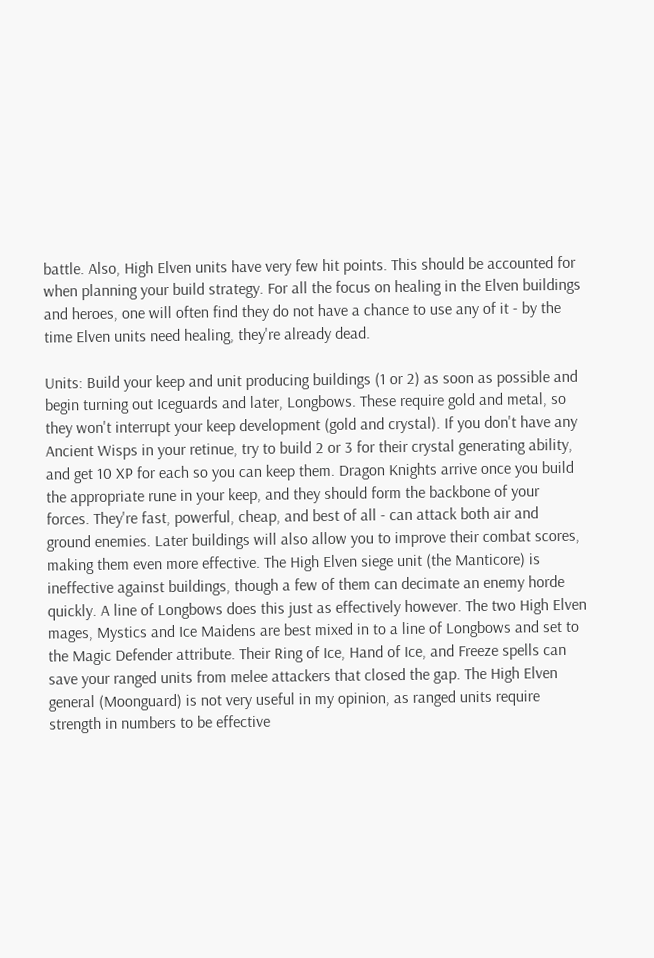battle. Also, High Elven units have very few hit points. This should be accounted for when planning your build strategy. For all the focus on healing in the Elven buildings and heroes, one will often find they do not have a chance to use any of it - by the time Elven units need healing, they're already dead.

Units: Build your keep and unit producing buildings (1 or 2) as soon as possible and begin turning out Iceguards and later, Longbows. These require gold and metal, so they won't interrupt your keep development (gold and crystal). If you don't have any Ancient Wisps in your retinue, try to build 2 or 3 for their crystal generating ability, and get 10 XP for each so you can keep them. Dragon Knights arrive once you build the appropriate rune in your keep, and they should form the backbone of your forces. They're fast, powerful, cheap, and best of all - can attack both air and ground enemies. Later buildings will also allow you to improve their combat scores, making them even more effective. The High Elven siege unit (the Manticore) is ineffective against buildings, though a few of them can decimate an enemy horde quickly. A line of Longbows does this just as effectively however. The two High Elven mages, Mystics and Ice Maidens are best mixed in to a line of Longbows and set to the Magic Defender attribute. Their Ring of Ice, Hand of Ice, and Freeze spells can save your ranged units from melee attackers that closed the gap. The High Elven general (Moonguard) is not very useful in my opinion, as ranged units require strength in numbers to be effective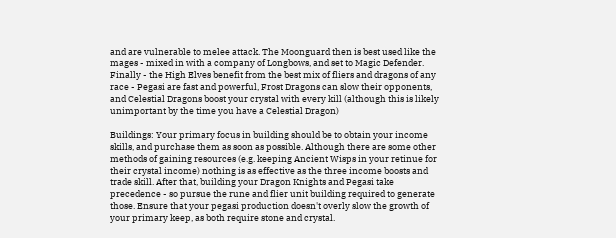and are vulnerable to melee attack. The Moonguard then is best used like the mages - mixed in with a company of Longbows, and set to Magic Defender. Finally - the High Elves benefit from the best mix of fliers and dragons of any race - Pegasi are fast and powerful, Frost Dragons can slow their opponents, and Celestial Dragons boost your crystal with every kill (although this is likely unimportant by the time you have a Celestial Dragon)

Buildings: Your primary focus in building should be to obtain your income skills, and purchase them as soon as possible. Although there are some other methods of gaining resources (e.g. keeping Ancient Wisps in your retinue for their crystal income) nothing is as effective as the three income boosts and trade skill. After that, building your Dragon Knights and Pegasi take precedence - so pursue the rune and flier unit building required to generate those. Ensure that your pegasi production doesn't overly slow the growth of your primary keep, as both require stone and crystal.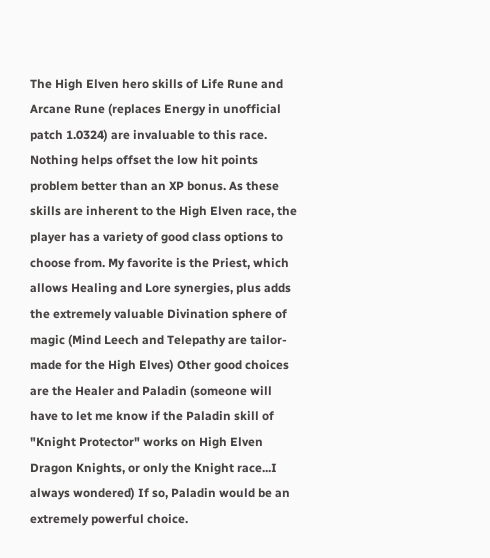The High Elven hero skills of Life Rune and Arcane Rune (replaces Energy in unofficial patch 1.0324) are invaluable to this race. Nothing helps offset the low hit points problem better than an XP bonus. As these skills are inherent to the High Elven race, the player has a variety of good class options to choose from. My favorite is the Priest, which allows Healing and Lore synergies, plus adds the extremely valuable Divination sphere of magic (Mind Leech and Telepathy are tailor-made for the High Elves) Other good choices are the Healer and Paladin (someone will have to let me know if the Paladin skill of "Knight Protector" works on High Elven Dragon Knights, or only the Knight race...I always wondered) If so, Paladin would be an extremely powerful choice.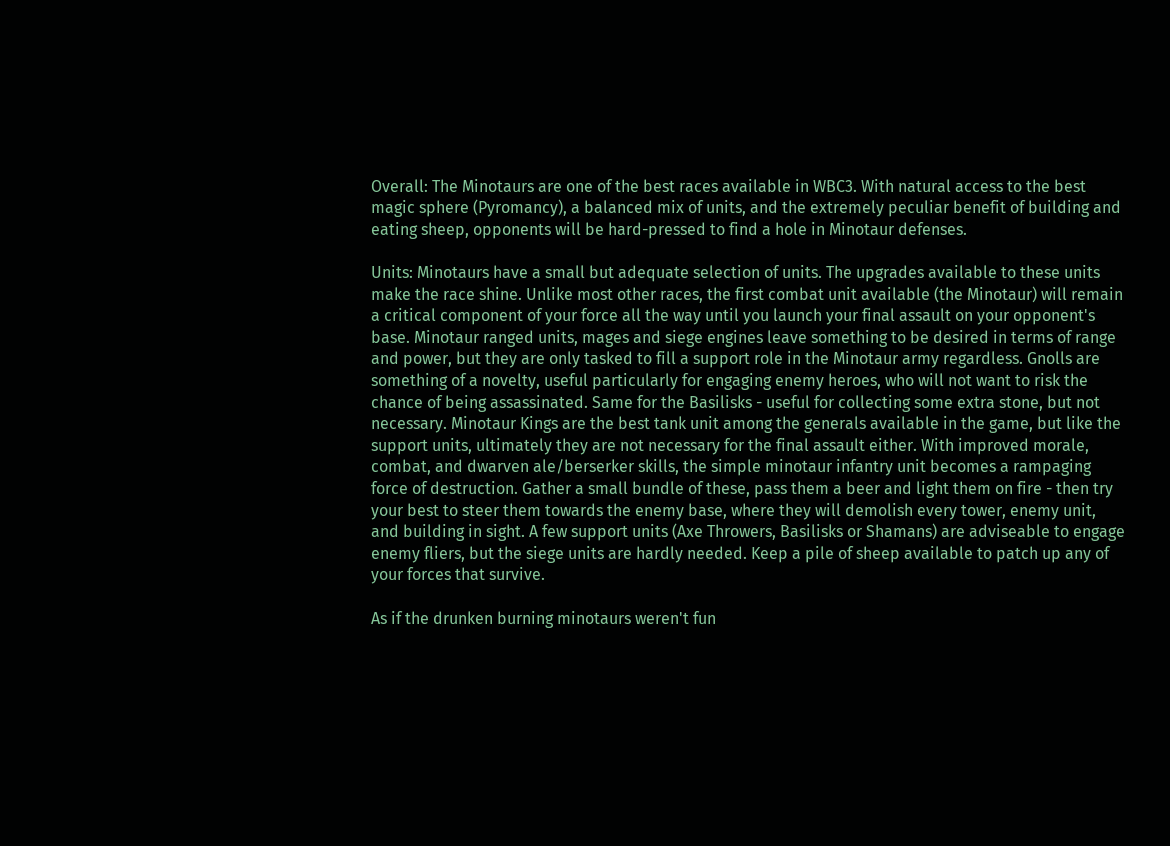Overall: The Minotaurs are one of the best races available in WBC3. With natural access to the best magic sphere (Pyromancy), a balanced mix of units, and the extremely peculiar benefit of building and eating sheep, opponents will be hard-pressed to find a hole in Minotaur defenses.

Units: Minotaurs have a small but adequate selection of units. The upgrades available to these units make the race shine. Unlike most other races, the first combat unit available (the Minotaur) will remain a critical component of your force all the way until you launch your final assault on your opponent's base. Minotaur ranged units, mages and siege engines leave something to be desired in terms of range and power, but they are only tasked to fill a support role in the Minotaur army regardless. Gnolls are something of a novelty, useful particularly for engaging enemy heroes, who will not want to risk the chance of being assassinated. Same for the Basilisks - useful for collecting some extra stone, but not necessary. Minotaur Kings are the best tank unit among the generals available in the game, but like the support units, ultimately they are not necessary for the final assault either. With improved morale, combat, and dwarven ale/berserker skills, the simple minotaur infantry unit becomes a rampaging force of destruction. Gather a small bundle of these, pass them a beer and light them on fire - then try your best to steer them towards the enemy base, where they will demolish every tower, enemy unit, and building in sight. A few support units (Axe Throwers, Basilisks or Shamans) are adviseable to engage enemy fliers, but the siege units are hardly needed. Keep a pile of sheep available to patch up any of your forces that survive.

As if the drunken burning minotaurs weren't fun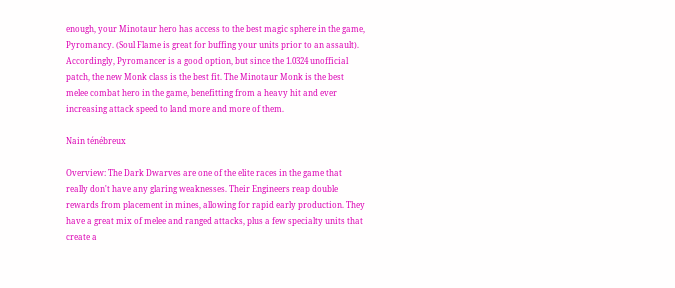enough, your Minotaur hero has access to the best magic sphere in the game, Pyromancy. (Soul Flame is great for buffing your units prior to an assault). Accordingly, Pyromancer is a good option, but since the 1.0324 unofficial patch, the new Monk class is the best fit. The Minotaur Monk is the best melee combat hero in the game, benefitting from a heavy hit and ever increasing attack speed to land more and more of them.

Nain ténébreux

Overview: The Dark Dwarves are one of the elite races in the game that really don't have any glaring weaknesses. Their Engineers reap double rewards from placement in mines, allowing for rapid early production. They have a great mix of melee and ranged attacks, plus a few specialty units that create a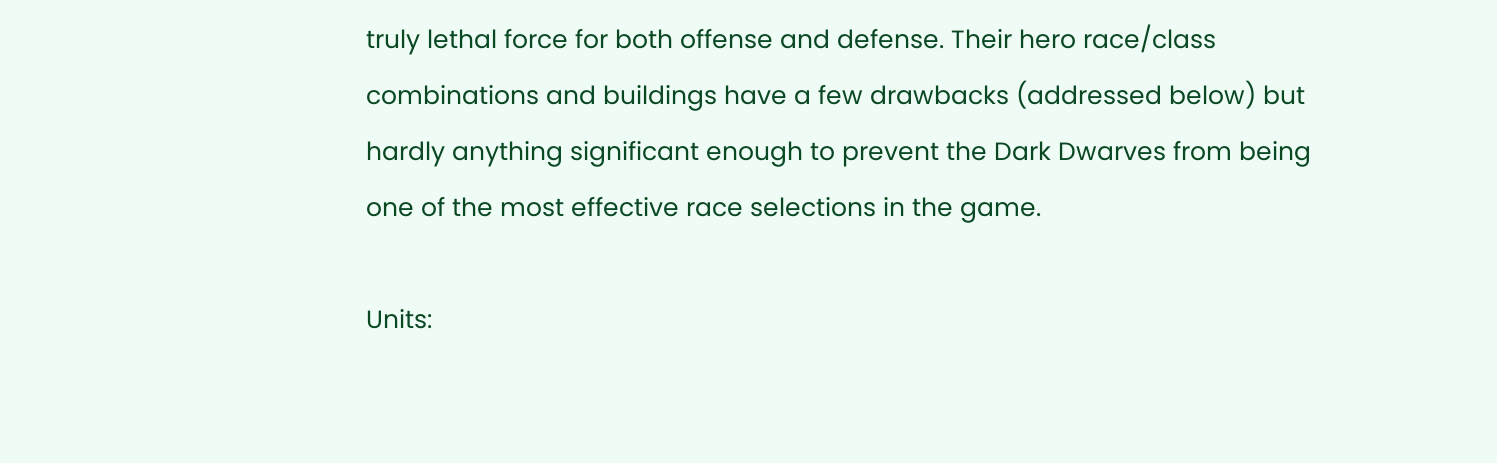truly lethal force for both offense and defense. Their hero race/class combinations and buildings have a few drawbacks (addressed below) but hardly anything significant enough to prevent the Dark Dwarves from being one of the most effective race selections in the game.

Units: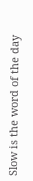Slow is the word of the day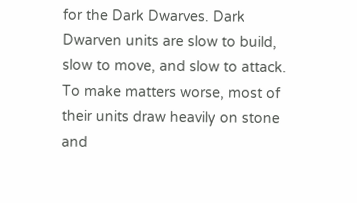for the Dark Dwarves. Dark Dwarven units are slow to build, slow to move, and slow to attack. To make matters worse, most of their units draw heavily on stone and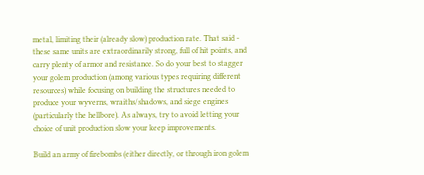metal, limiting their (already slow) production rate. That said - these same units are extraordinarily strong, full of hit points, and carry plenty of armor and resistance. So do your best to stagger your golem production (among various types requiring different resources) while focusing on building the structures needed to produce your wyverns, wraiths/shadows, and siege engines (particularly the hellbore). As always, try to avoid letting your choice of unit production slow your keep improvements.

Build an army of firebombs (either directly, or through iron golem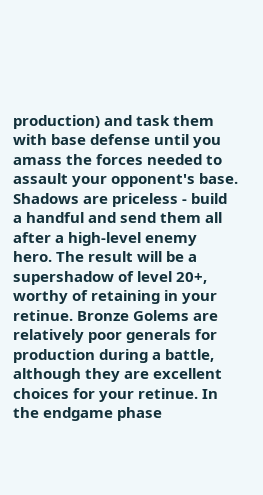production) and task them with base defense until you amass the forces needed to assault your opponent's base. Shadows are priceless - build a handful and send them all after a high-level enemy hero. The result will be a supershadow of level 20+, worthy of retaining in your retinue. Bronze Golems are relatively poor generals for production during a battle, although they are excellent choices for your retinue. In the endgame phase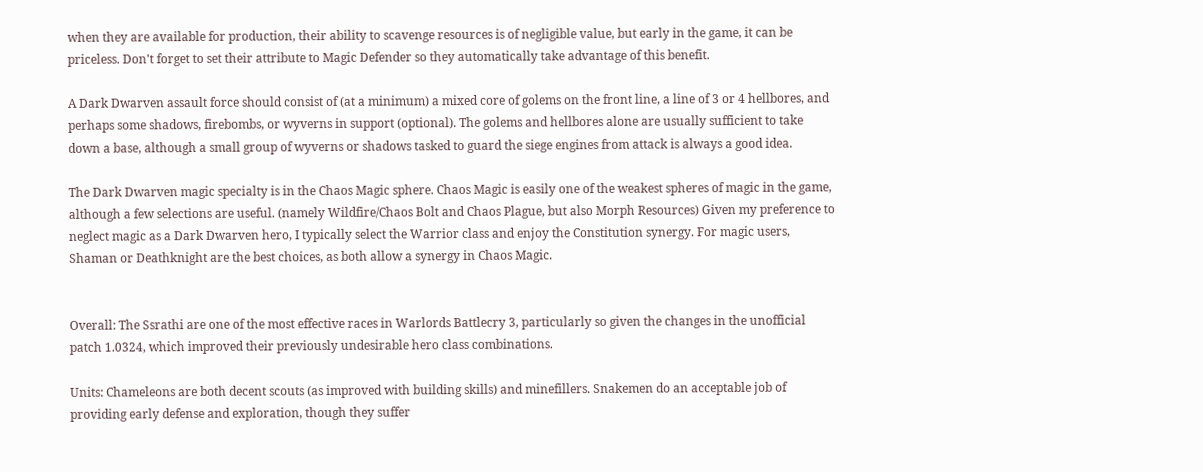when they are available for production, their ability to scavenge resources is of negligible value, but early in the game, it can be priceless. Don't forget to set their attribute to Magic Defender so they automatically take advantage of this benefit.

A Dark Dwarven assault force should consist of (at a minimum) a mixed core of golems on the front line, a line of 3 or 4 hellbores, and perhaps some shadows, firebombs, or wyverns in support (optional). The golems and hellbores alone are usually sufficient to take down a base, although a small group of wyverns or shadows tasked to guard the siege engines from attack is always a good idea.

The Dark Dwarven magic specialty is in the Chaos Magic sphere. Chaos Magic is easily one of the weakest spheres of magic in the game, although a few selections are useful. (namely Wildfire/Chaos Bolt and Chaos Plague, but also Morph Resources) Given my preference to neglect magic as a Dark Dwarven hero, I typically select the Warrior class and enjoy the Constitution synergy. For magic users, Shaman or Deathknight are the best choices, as both allow a synergy in Chaos Magic.


Overall: The Ssrathi are one of the most effective races in Warlords Battlecry 3, particularly so given the changes in the unofficial patch 1.0324, which improved their previously undesirable hero class combinations.

Units: Chameleons are both decent scouts (as improved with building skills) and minefillers. Snakemen do an acceptable job of providing early defense and exploration, though they suffer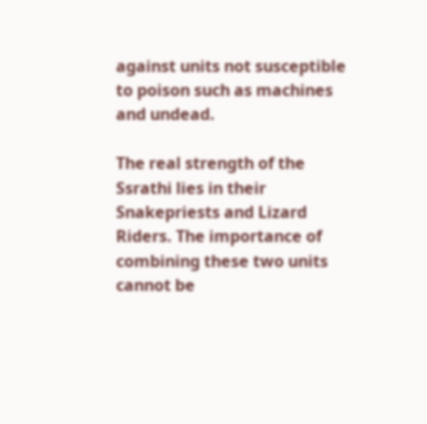against units not susceptible to poison such as machines and undead.

The real strength of the Ssrathi lies in their Snakepriests and Lizard Riders. The importance of combining these two units cannot be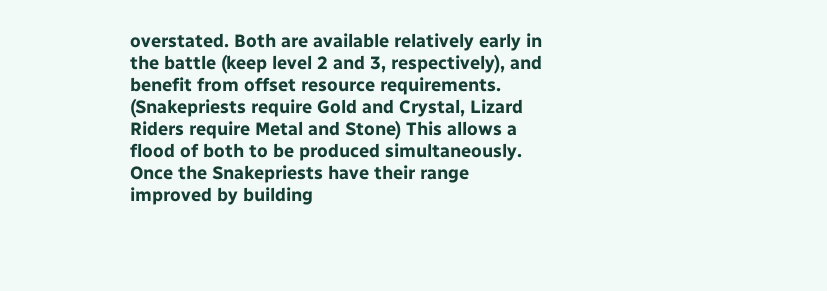overstated. Both are available relatively early in the battle (keep level 2 and 3, respectively), and benefit from offset resource requirements. (Snakepriests require Gold and Crystal, Lizard Riders require Metal and Stone) This allows a flood of both to be produced simultaneously. Once the Snakepriests have their range improved by building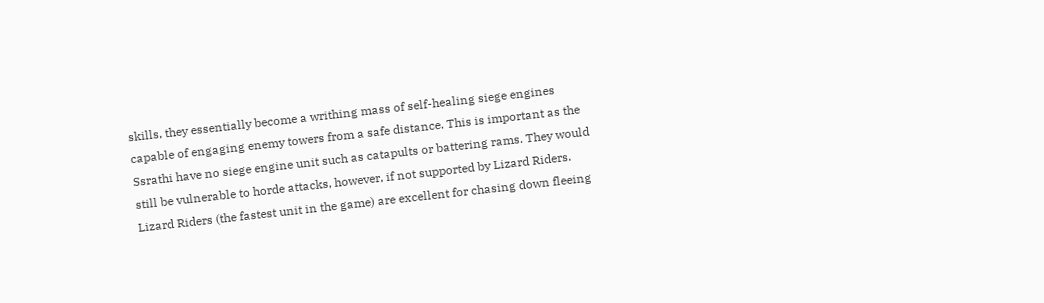skills, they essentially become a writhing mass of self-healing siege engines capable of engaging enemy towers from a safe distance. This is important as the Ssrathi have no siege engine unit such as catapults or battering rams. They would still be vulnerable to horde attacks, however, if not supported by Lizard Riders. Lizard Riders (the fastest unit in the game) are excellent for chasing down fleeing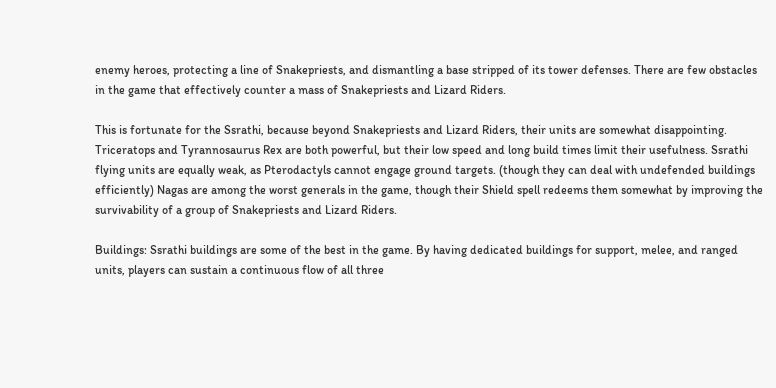enemy heroes, protecting a line of Snakepriests, and dismantling a base stripped of its tower defenses. There are few obstacles in the game that effectively counter a mass of Snakepriests and Lizard Riders.

This is fortunate for the Ssrathi, because beyond Snakepriests and Lizard Riders, their units are somewhat disappointing. Triceratops and Tyrannosaurus Rex are both powerful, but their low speed and long build times limit their usefulness. Ssrathi flying units are equally weak, as Pterodactyls cannot engage ground targets. (though they can deal with undefended buildings efficiently) Nagas are among the worst generals in the game, though their Shield spell redeems them somewhat by improving the survivability of a group of Snakepriests and Lizard Riders.

Buildings: Ssrathi buildings are some of the best in the game. By having dedicated buildings for support, melee, and ranged units, players can sustain a continuous flow of all three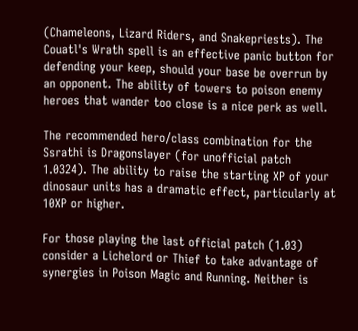(Chameleons, Lizard Riders, and Snakepriests). The Couatl's Wrath spell is an effective panic button for defending your keep, should your base be overrun by an opponent. The ability of towers to poison enemy heroes that wander too close is a nice perk as well.

The recommended hero/class combination for the Ssrathi is Dragonslayer (for unofficial patch 1.0324). The ability to raise the starting XP of your dinosaur units has a dramatic effect, particularly at 10XP or higher.

For those playing the last official patch (1.03) consider a Lichelord or Thief to take advantage of synergies in Poison Magic and Running. Neither is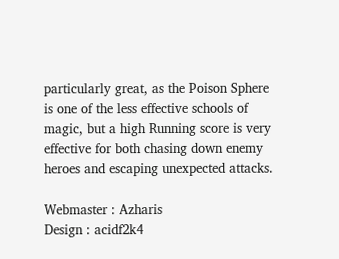particularly great, as the Poison Sphere is one of the less effective schools of magic, but a high Running score is very effective for both chasing down enemy heroes and escaping unexpected attacks.

Webmaster : Azharis
Design : acidf2k4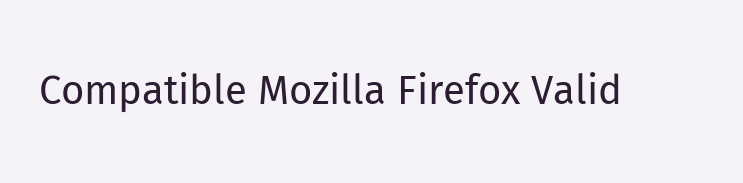Compatible Mozilla Firefox Valid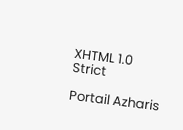XHTML 1.0 Strict

Portail Azharis